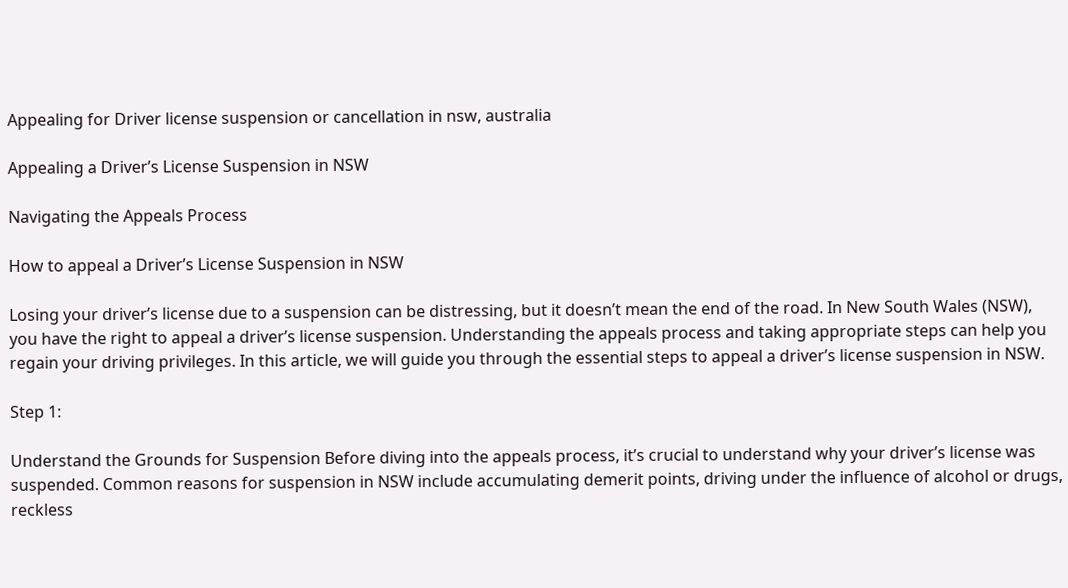Appealing for Driver license suspension or cancellation in nsw, australia

Appealing a Driver’s License Suspension in NSW

Navigating the Appeals Process

How to appeal a Driver’s License Suspension in NSW

Losing your driver’s license due to a suspension can be distressing, but it doesn’t mean the end of the road. In New South Wales (NSW), you have the right to appeal a driver’s license suspension. Understanding the appeals process and taking appropriate steps can help you regain your driving privileges. In this article, we will guide you through the essential steps to appeal a driver’s license suspension in NSW.

Step 1:

Understand the Grounds for Suspension Before diving into the appeals process, it’s crucial to understand why your driver’s license was suspended. Common reasons for suspension in NSW include accumulating demerit points, driving under the influence of alcohol or drugs, reckless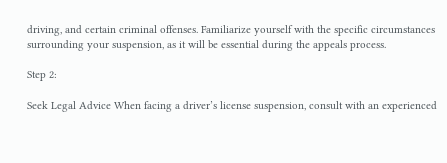driving, and certain criminal offenses. Familiarize yourself with the specific circumstances surrounding your suspension, as it will be essential during the appeals process.

Step 2:

Seek Legal Advice When facing a driver’s license suspension, consult with an experienced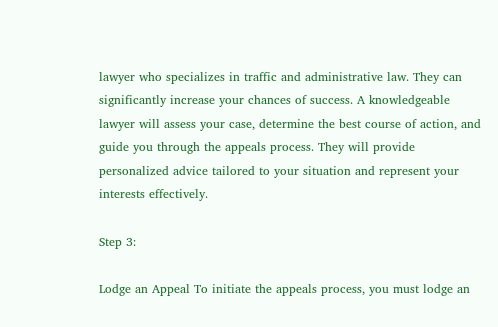lawyer who specializes in traffic and administrative law. They can significantly increase your chances of success. A knowledgeable lawyer will assess your case, determine the best course of action, and guide you through the appeals process. They will provide personalized advice tailored to your situation and represent your interests effectively.

Step 3:

Lodge an Appeal To initiate the appeals process, you must lodge an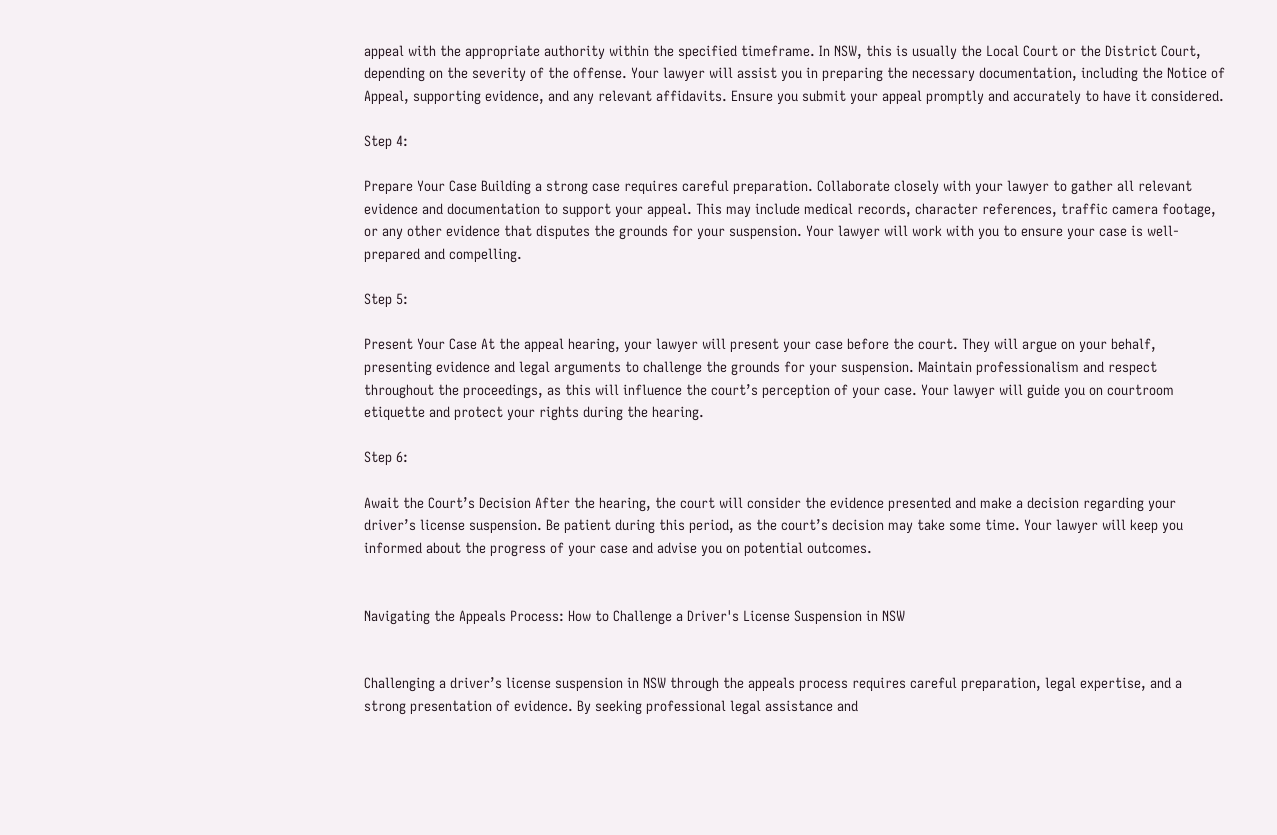appeal with the appropriate authority within the specified timeframe. In NSW, this is usually the Local Court or the District Court, depending on the severity of the offense. Your lawyer will assist you in preparing the necessary documentation, including the Notice of Appeal, supporting evidence, and any relevant affidavits. Ensure you submit your appeal promptly and accurately to have it considered.

Step 4:

Prepare Your Case Building a strong case requires careful preparation. Collaborate closely with your lawyer to gather all relevant evidence and documentation to support your appeal. This may include medical records, character references, traffic camera footage, or any other evidence that disputes the grounds for your suspension. Your lawyer will work with you to ensure your case is well-prepared and compelling.

Step 5:

Present Your Case At the appeal hearing, your lawyer will present your case before the court. They will argue on your behalf, presenting evidence and legal arguments to challenge the grounds for your suspension. Maintain professionalism and respect throughout the proceedings, as this will influence the court’s perception of your case. Your lawyer will guide you on courtroom etiquette and protect your rights during the hearing.

Step 6:

Await the Court’s Decision After the hearing, the court will consider the evidence presented and make a decision regarding your driver’s license suspension. Be patient during this period, as the court’s decision may take some time. Your lawyer will keep you informed about the progress of your case and advise you on potential outcomes.


Navigating the Appeals Process: How to Challenge a Driver's License Suspension in NSW


Challenging a driver’s license suspension in NSW through the appeals process requires careful preparation, legal expertise, and a strong presentation of evidence. By seeking professional legal assistance and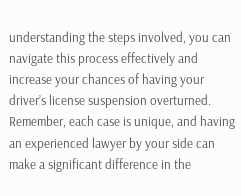understanding the steps involved, you can navigate this process effectively and increase your chances of having your driver’s license suspension overturned. Remember, each case is unique, and having an experienced lawyer by your side can make a significant difference in the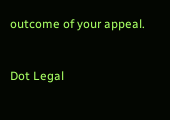outcome of your appeal.


Dot Legal